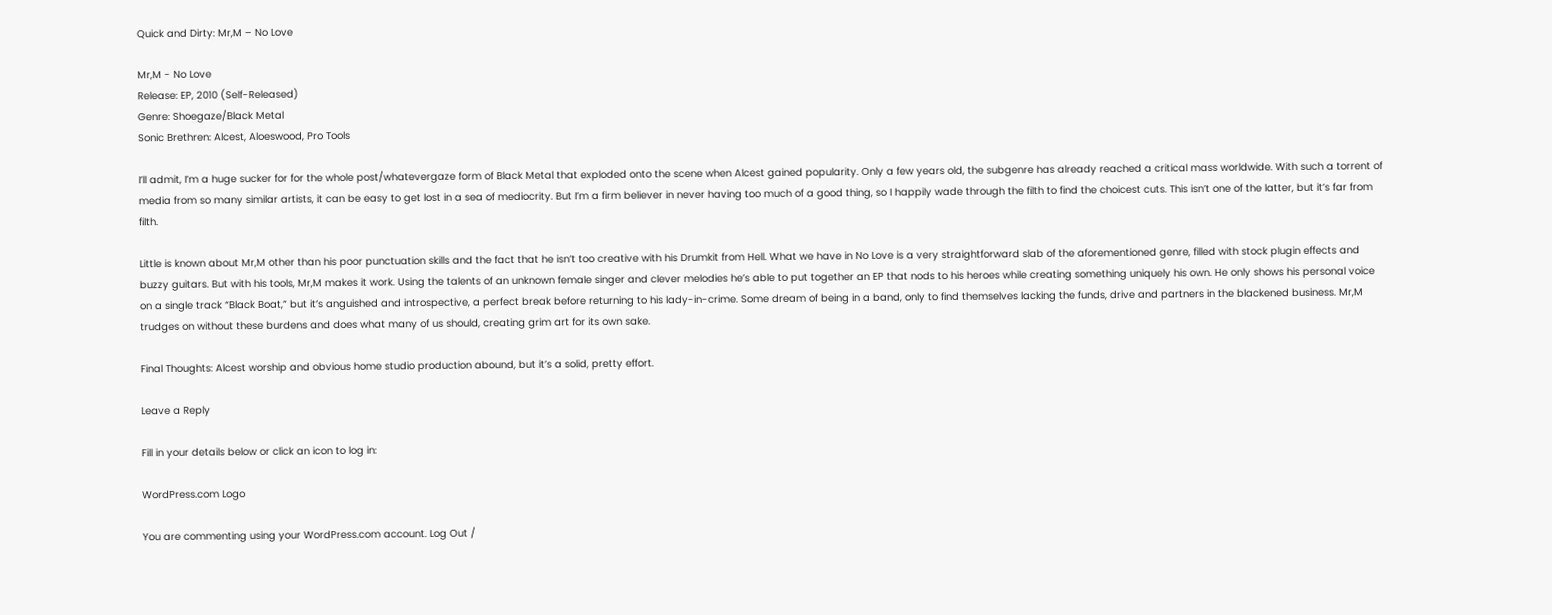Quick and Dirty: Mr,M – No Love

Mr,M - No Love
Release: EP, 2010 (Self-Released)
Genre: Shoegaze/Black Metal
Sonic Brethren: Alcest, Aloeswood, Pro Tools

I’ll admit, I’m a huge sucker for for the whole post/whatevergaze form of Black Metal that exploded onto the scene when Alcest gained popularity. Only a few years old, the subgenre has already reached a critical mass worldwide. With such a torrent of media from so many similar artists, it can be easy to get lost in a sea of mediocrity. But I’m a firm believer in never having too much of a good thing, so I happily wade through the filth to find the choicest cuts. This isn’t one of the latter, but it’s far from filth.

Little is known about Mr,M other than his poor punctuation skills and the fact that he isn’t too creative with his Drumkit from Hell. What we have in No Love is a very straightforward slab of the aforementioned genre, filled with stock plugin effects and buzzy guitars. But with his tools, Mr,M makes it work. Using the talents of an unknown female singer and clever melodies he’s able to put together an EP that nods to his heroes while creating something uniquely his own. He only shows his personal voice on a single track “Black Boat,” but it’s anguished and introspective, a perfect break before returning to his lady-in-crime. Some dream of being in a band, only to find themselves lacking the funds, drive and partners in the blackened business. Mr,M trudges on without these burdens and does what many of us should, creating grim art for its own sake.

Final Thoughts: Alcest worship and obvious home studio production abound, but it’s a solid, pretty effort.

Leave a Reply

Fill in your details below or click an icon to log in:

WordPress.com Logo

You are commenting using your WordPress.com account. Log Out /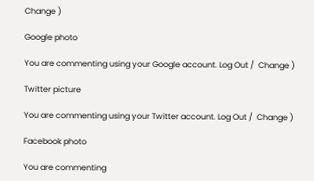Change )

Google photo

You are commenting using your Google account. Log Out /  Change )

Twitter picture

You are commenting using your Twitter account. Log Out /  Change )

Facebook photo

You are commenting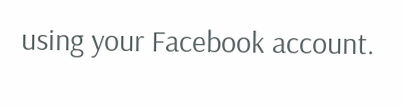using your Facebook account.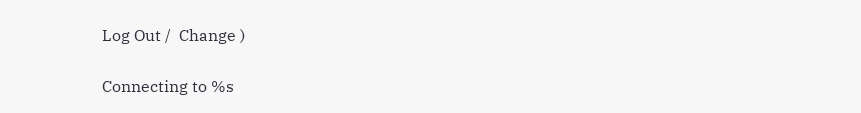Log Out /  Change )

Connecting to %s